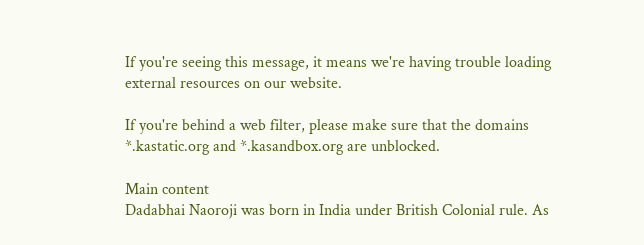If you're seeing this message, it means we're having trouble loading external resources on our website.

If you're behind a web filter, please make sure that the domains *.kastatic.org and *.kasandbox.org are unblocked.

Main content
Dadabhai Naoroji was born in India under British Colonial rule. As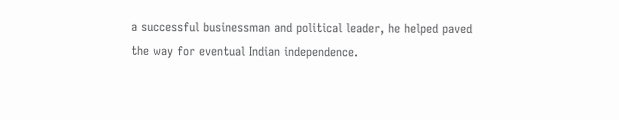a successful businessman and political leader, he helped paved the way for eventual Indian independence.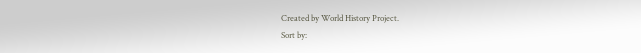Created by World History Project.
Sort by: